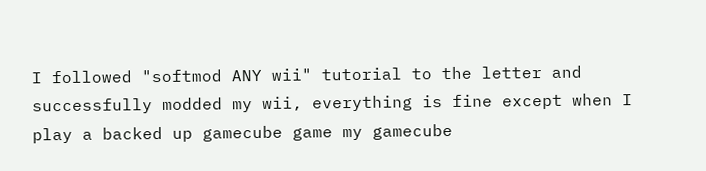I followed "softmod ANY wii" tutorial to the letter and successfully modded my wii, everything is fine except when I play a backed up gamecube game my gamecube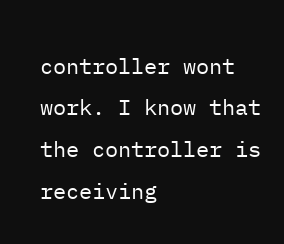controller wont work. I know that the controller is receiving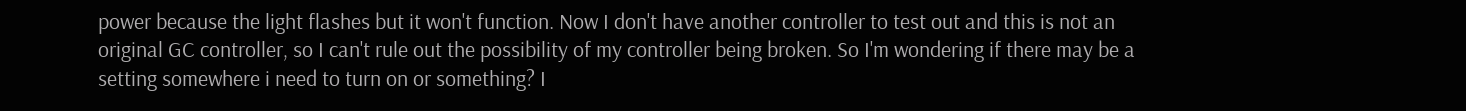power because the light flashes but it won't function. Now I don't have another controller to test out and this is not an original GC controller, so I can't rule out the possibility of my controller being broken. So I'm wondering if there may be a setting somewhere i need to turn on or something? I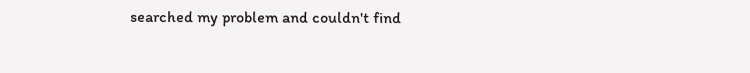searched my problem and couldn't find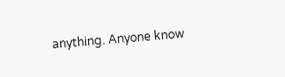anything. Anyone know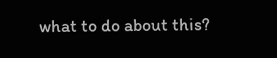what to do about this?